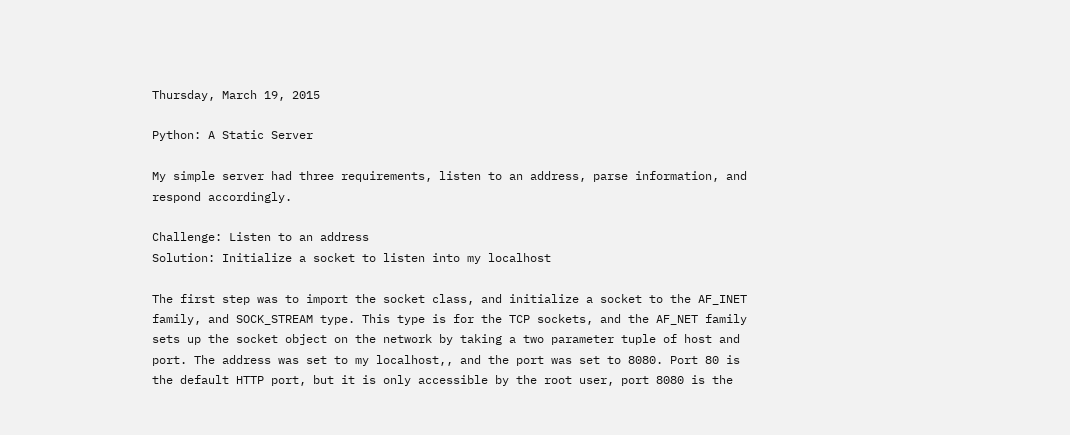Thursday, March 19, 2015

Python: A Static Server

My simple server had three requirements, listen to an address, parse information, and respond accordingly.

Challenge: Listen to an address
Solution: Initialize a socket to listen into my localhost

The first step was to import the socket class, and initialize a socket to the AF_INET family, and SOCK_STREAM type. This type is for the TCP sockets, and the AF_NET family sets up the socket object on the network by taking a two parameter tuple of host and port. The address was set to my localhost,, and the port was set to 8080. Port 80 is the default HTTP port, but it is only accessible by the root user, port 8080 is the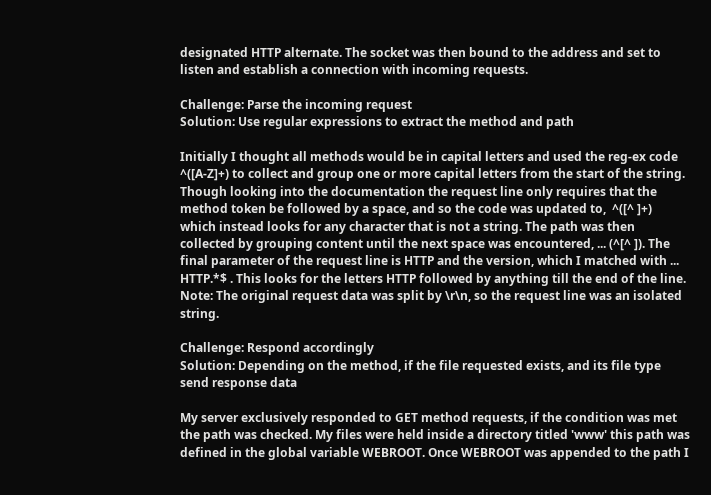designated HTTP alternate. The socket was then bound to the address and set to listen and establish a connection with incoming requests.

Challenge: Parse the incoming request
Solution: Use regular expressions to extract the method and path

Initially I thought all methods would be in capital letters and used the reg-ex code ^([A-Z]+) to collect and group one or more capital letters from the start of the string. Though looking into the documentation the request line only requires that the method token be followed by a space, and so the code was updated to,  ^([^ ]+) which instead looks for any character that is not a string. The path was then collected by grouping content until the next space was encountered, ... (^[^ ]). The final parameter of the request line is HTTP and the version, which I matched with ... HTTP.*$ . This looks for the letters HTTP followed by anything till the end of the line. Note: The original request data was split by \r\n, so the request line was an isolated string.

Challenge: Respond accordingly
Solution: Depending on the method, if the file requested exists, and its file type send response data

My server exclusively responded to GET method requests, if the condition was met the path was checked. My files were held inside a directory titled 'www' this path was defined in the global variable WEBROOT. Once WEBROOT was appended to the path I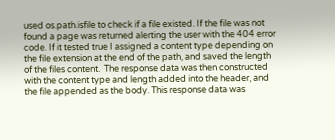used os.path.isfile to check if a file existed. If the file was not found a page was returned alerting the user with the 404 error code. If it tested true I assigned a content type depending on the file extension at the end of the path, and saved the length of the files content.  The response data was then constructed with the content type and length added into the header, and the file appended as the body. This response data was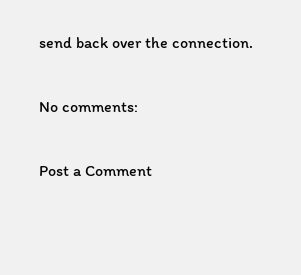send back over the connection.

No comments:

Post a Comment